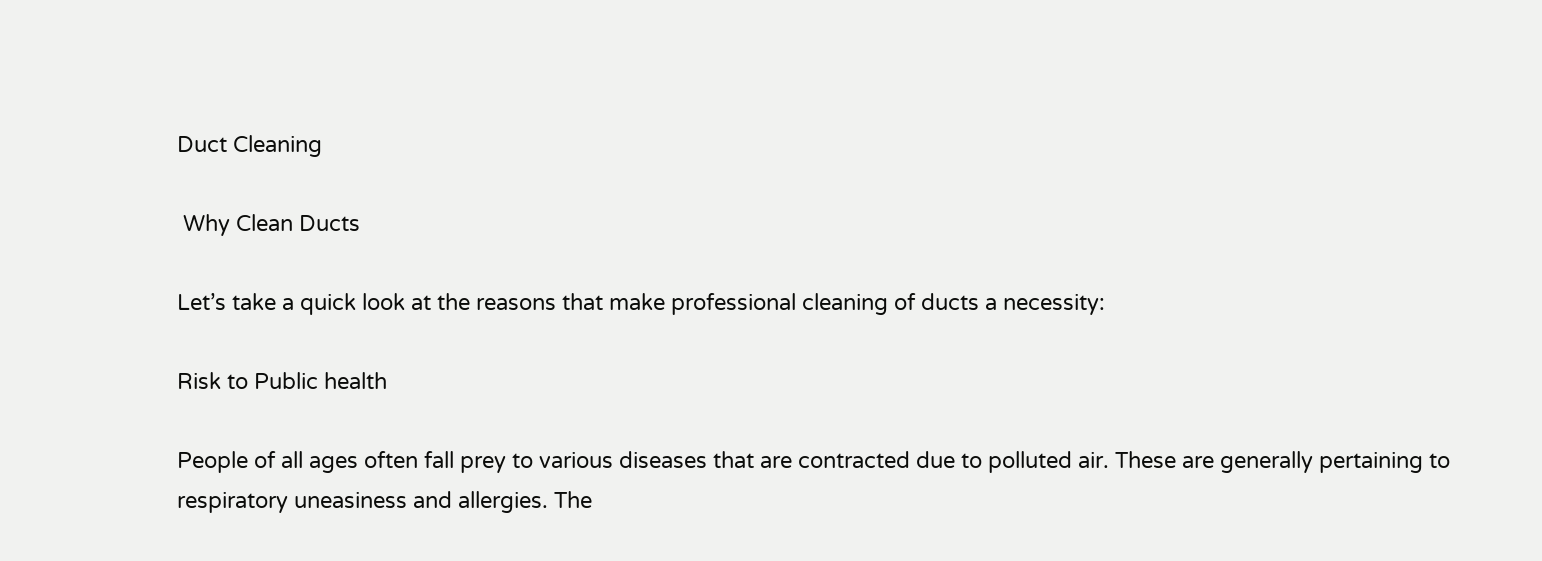Duct Cleaning

 Why Clean Ducts

Let’s take a quick look at the reasons that make professional cleaning of ducts a necessity:

Risk to Public health

People of all ages often fall prey to various diseases that are contracted due to polluted air. These are generally pertaining to respiratory uneasiness and allergies. The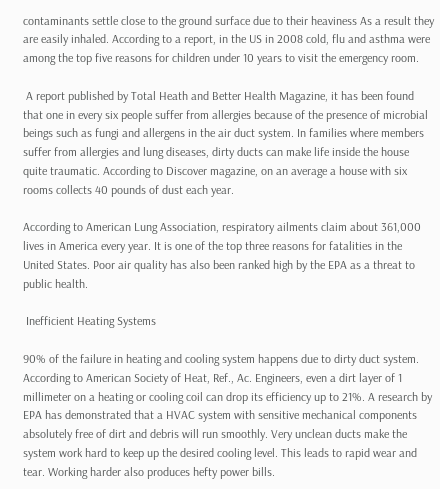contaminants settle close to the ground surface due to their heaviness As a result they are easily inhaled. According to a report, in the US in 2008 cold, flu and asthma were among the top five reasons for children under 10 years to visit the emergency room.

 A report published by Total Heath and Better Health Magazine, it has been found that one in every six people suffer from allergies because of the presence of microbial beings such as fungi and allergens in the air duct system. In families where members suffer from allergies and lung diseases, dirty ducts can make life inside the house quite traumatic. According to Discover magazine, on an average a house with six rooms collects 40 pounds of dust each year.

According to American Lung Association, respiratory ailments claim about 361,000 lives in America every year. It is one of the top three reasons for fatalities in the United States. Poor air quality has also been ranked high by the EPA as a threat to public health.

 Inefficient Heating Systems

90% of the failure in heating and cooling system happens due to dirty duct system. According to American Society of Heat, Ref., Ac. Engineers, even a dirt layer of 1 millimeter on a heating or cooling coil can drop its efficiency up to 21%. A research by EPA has demonstrated that a HVAC system with sensitive mechanical components absolutely free of dirt and debris will run smoothly. Very unclean ducts make the system work hard to keep up the desired cooling level. This leads to rapid wear and tear. Working harder also produces hefty power bills.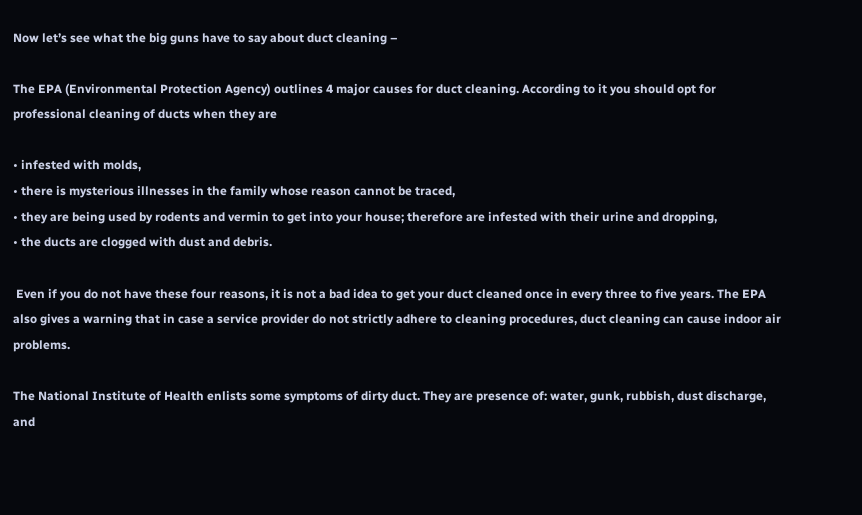Now let’s see what the big guns have to say about duct cleaning –

The EPA (Environmental Protection Agency) outlines 4 major causes for duct cleaning. According to it you should opt for professional cleaning of ducts when they are

• infested with molds,
• there is mysterious illnesses in the family whose reason cannot be traced,
• they are being used by rodents and vermin to get into your house; therefore are infested with their urine and dropping,
• the ducts are clogged with dust and debris.

 Even if you do not have these four reasons, it is not a bad idea to get your duct cleaned once in every three to five years. The EPA also gives a warning that in case a service provider do not strictly adhere to cleaning procedures, duct cleaning can cause indoor air problems.

The National Institute of Health enlists some symptoms of dirty duct. They are presence of: water, gunk, rubbish, dust discharge, and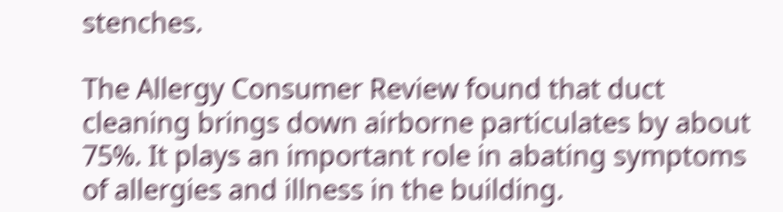stenches.

The Allergy Consumer Review found that duct cleaning brings down airborne particulates by about 75%. It plays an important role in abating symptoms of allergies and illness in the building.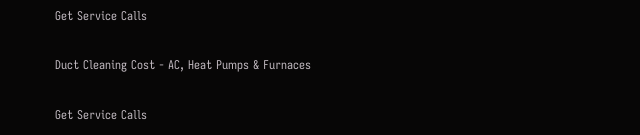Get Service Calls

Duct Cleaning Cost - AC, Heat Pumps & Furnaces

Get Service Calls